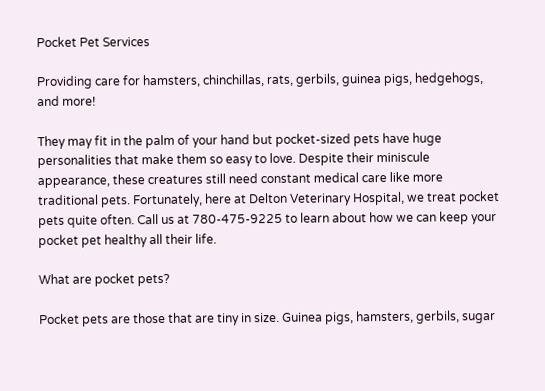Pocket Pet Services

Providing care for hamsters, chinchillas, rats, gerbils, guinea pigs, hedgehogs, and more!

They may fit in the palm of your hand but pocket-sized pets have huge personalities that make them so easy to love. Despite their miniscule appearance, these creatures still need constant medical care like more traditional pets. Fortunately, here at Delton Veterinary Hospital, we treat pocket pets quite often. Call us at 780-475-9225 to learn about how we can keep your pocket pet healthy all their life.

What are pocket pets?

Pocket pets are those that are tiny in size. Guinea pigs, hamsters, gerbils, sugar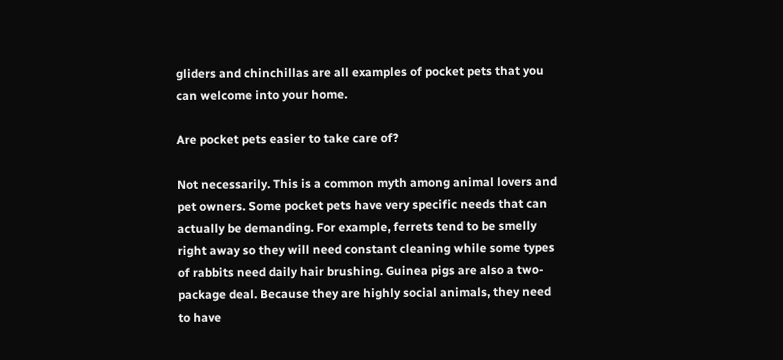gliders and chinchillas are all examples of pocket pets that you can welcome into your home.

Are pocket pets easier to take care of?

Not necessarily. This is a common myth among animal lovers and pet owners. Some pocket pets have very specific needs that can actually be demanding. For example, ferrets tend to be smelly right away so they will need constant cleaning while some types of rabbits need daily hair brushing. Guinea pigs are also a two-package deal. Because they are highly social animals, they need to have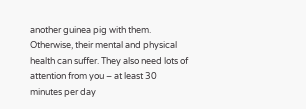another guinea pig with them. Otherwise, their mental and physical health can suffer. They also need lots of attention from you – at least 30 minutes per day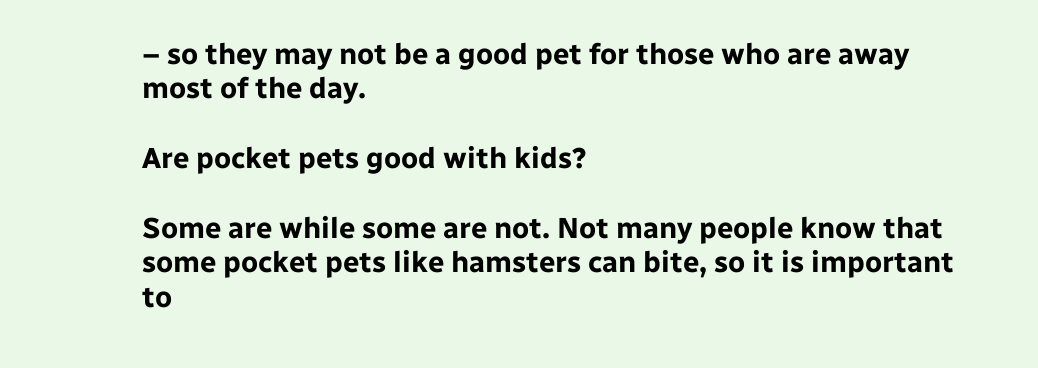– so they may not be a good pet for those who are away most of the day.

Are pocket pets good with kids?

Some are while some are not. Not many people know that some pocket pets like hamsters can bite, so it is important to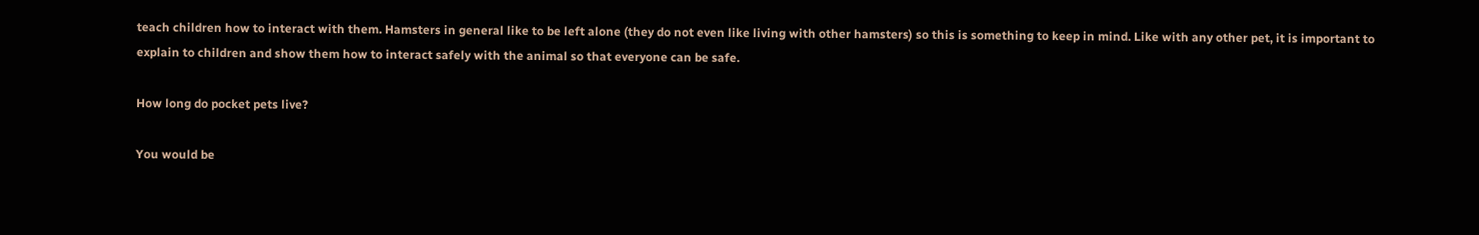teach children how to interact with them. Hamsters in general like to be left alone (they do not even like living with other hamsters) so this is something to keep in mind. Like with any other pet, it is important to explain to children and show them how to interact safely with the animal so that everyone can be safe.

How long do pocket pets live?

You would be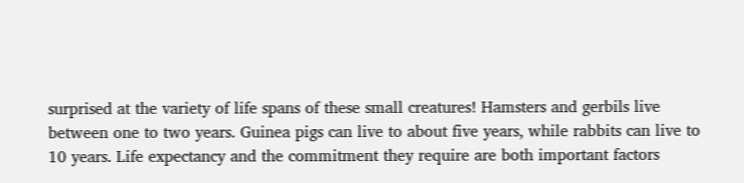surprised at the variety of life spans of these small creatures! Hamsters and gerbils live between one to two years. Guinea pigs can live to about five years, while rabbits can live to 10 years. Life expectancy and the commitment they require are both important factors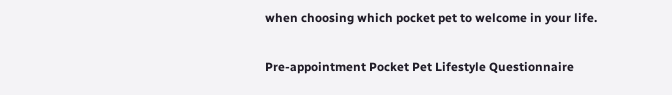when choosing which pocket pet to welcome in your life.

Pre-appointment Pocket Pet Lifestyle Questionnaire